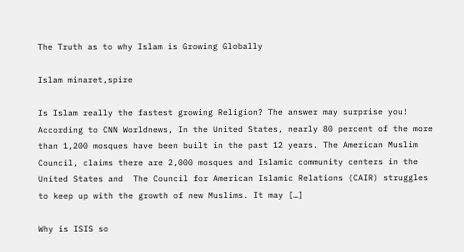The Truth as to why Islam is Growing Globally

Islam minaret,spire

Is Islam really the fastest growing Religion? The answer may surprise you! According to CNN Worldnews, In the United States, nearly 80 percent of the more than 1,200 mosques have been built in the past 12 years. The American Muslim Council, claims there are 2,000 mosques and Islamic community centers in the United States and  The Council for American Islamic Relations (CAIR) struggles to keep up with the growth of new Muslims. It may […]

Why is ISIS so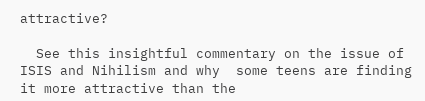attractive?

  See this insightful commentary on the issue of ISIS and Nihilism and why  some teens are finding it more attractive than the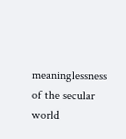meaninglessness of the secular world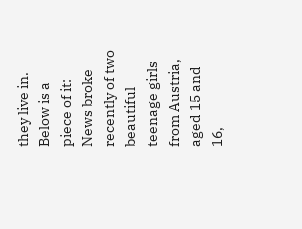they live in. Below is a piece of it: News broke recently of two beautiful teenage girls from Austria, aged 15 and 16,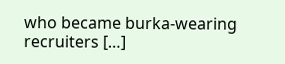who became burka-wearing recruiters […]